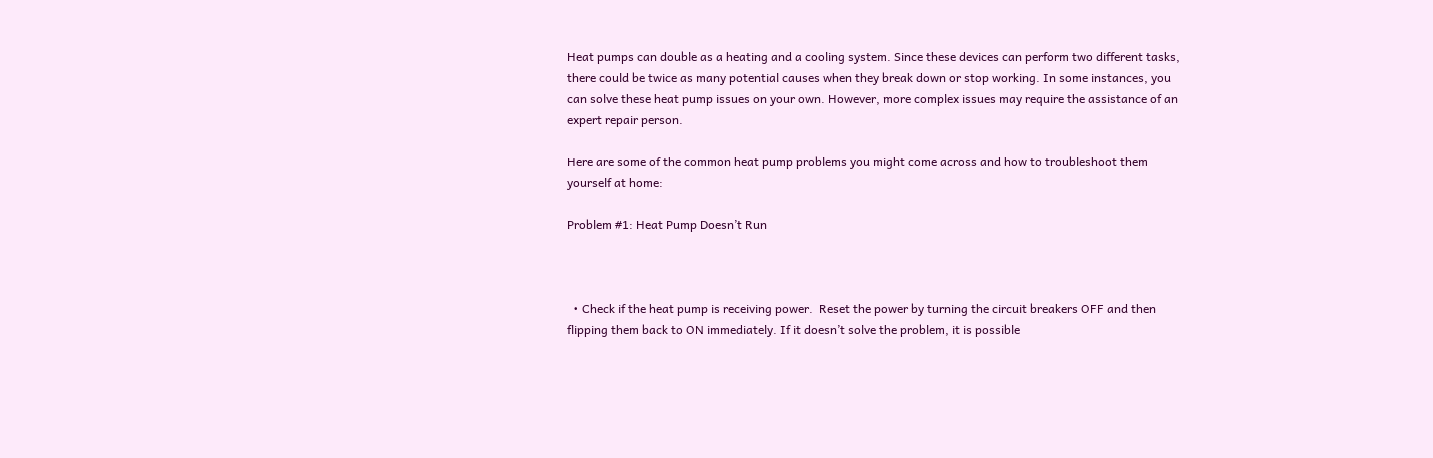Heat pumps can double as a heating and a cooling system. Since these devices can perform two different tasks, there could be twice as many potential causes when they break down or stop working. In some instances, you can solve these heat pump issues on your own. However, more complex issues may require the assistance of an expert repair person.

Here are some of the common heat pump problems you might come across and how to troubleshoot them yourself at home:

Problem #1: Heat Pump Doesn’t Run



  • Check if the heat pump is receiving power.  Reset the power by turning the circuit breakers OFF and then flipping them back to ON immediately. If it doesn’t solve the problem, it is possible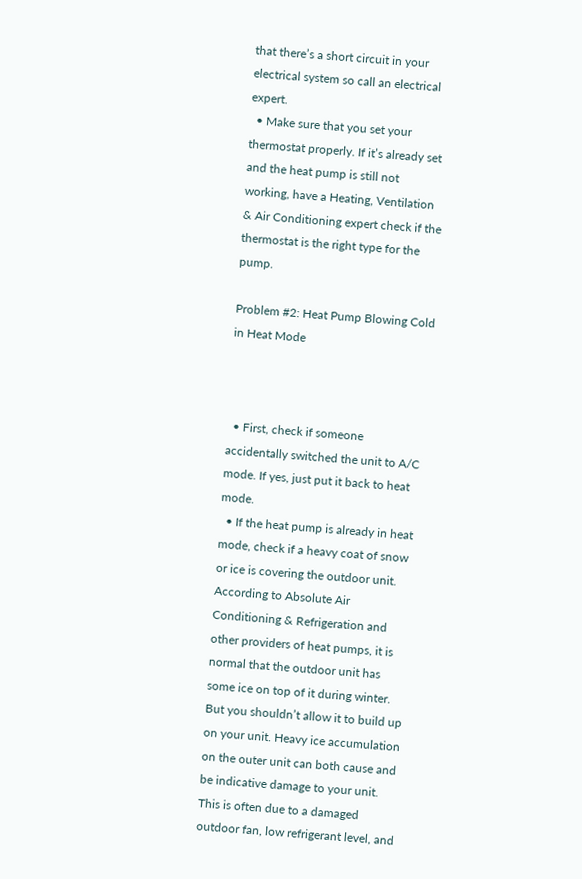that there’s a short circuit in your electrical system so call an electrical expert.
  • Make sure that you set your thermostat properly. If it’s already set and the heat pump is still not working, have a Heating, Ventilation & Air Conditioning expert check if the thermostat is the right type for the pump.

Problem #2: Heat Pump Blowing Cold in Heat Mode



  • First, check if someone accidentally switched the unit to A/C mode. If yes, just put it back to heat mode.
  • If the heat pump is already in heat mode, check if a heavy coat of snow or ice is covering the outdoor unit. According to Absolute Air Conditioning & Refrigeration and other providers of heat pumps, it is normal that the outdoor unit has some ice on top of it during winter. But you shouldn’t allow it to build up on your unit. Heavy ice accumulation on the outer unit can both cause and be indicative damage to your unit. This is often due to a damaged outdoor fan, low refrigerant level, and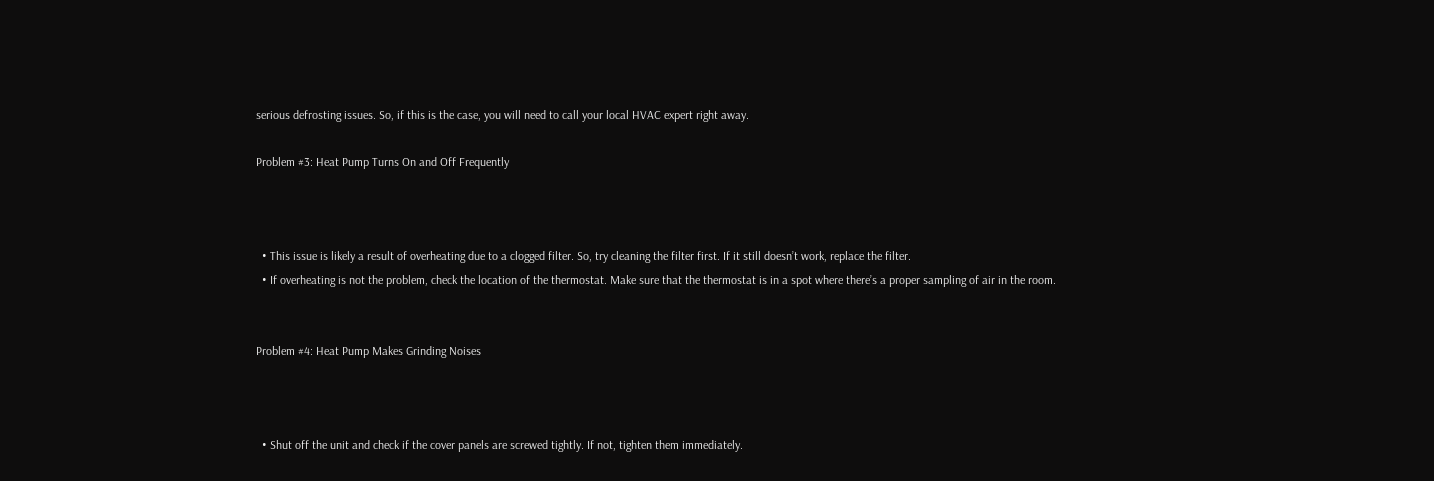serious defrosting issues. So, if this is the case, you will need to call your local HVAC expert right away.

Problem #3: Heat Pump Turns On and Off Frequently



  • This issue is likely a result of overheating due to a clogged filter. So, try cleaning the filter first. If it still doesn’t work, replace the filter.
  • If overheating is not the problem, check the location of the thermostat. Make sure that the thermostat is in a spot where there’s a proper sampling of air in the room.


Problem #4: Heat Pump Makes Grinding Noises



  • Shut off the unit and check if the cover panels are screwed tightly. If not, tighten them immediately.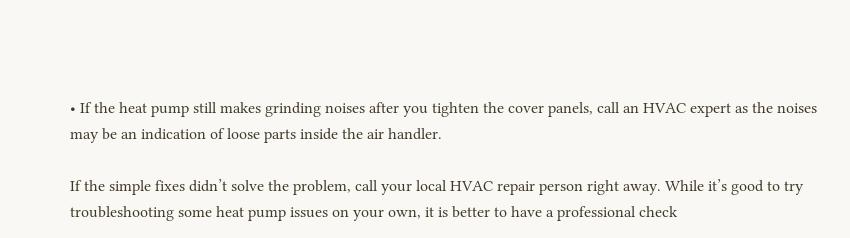• If the heat pump still makes grinding noises after you tighten the cover panels, call an HVAC expert as the noises may be an indication of loose parts inside the air handler.

If the simple fixes didn’t solve the problem, call your local HVAC repair person right away. While it’s good to try troubleshooting some heat pump issues on your own, it is better to have a professional check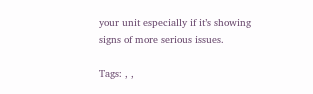your unit especially if it’s showing signs of more serious issues.

Tags: , ,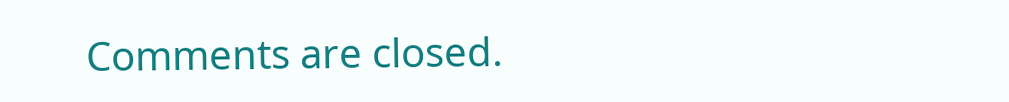Comments are closed.